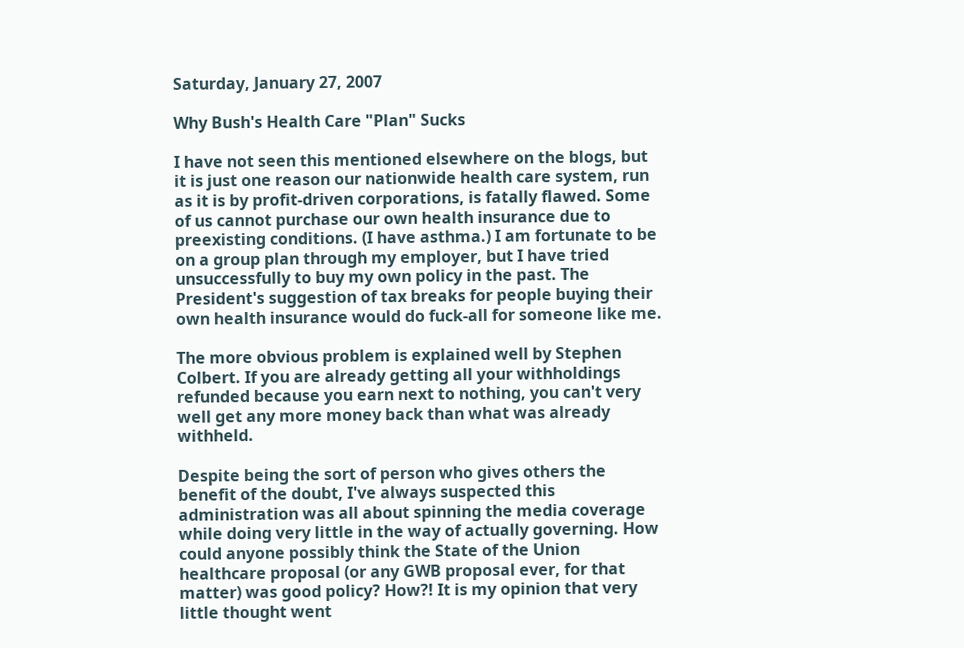Saturday, January 27, 2007

Why Bush's Health Care "Plan" Sucks

I have not seen this mentioned elsewhere on the blogs, but it is just one reason our nationwide health care system, run as it is by profit-driven corporations, is fatally flawed. Some of us cannot purchase our own health insurance due to preexisting conditions. (I have asthma.) I am fortunate to be on a group plan through my employer, but I have tried unsuccessfully to buy my own policy in the past. The President's suggestion of tax breaks for people buying their own health insurance would do fuck-all for someone like me.

The more obvious problem is explained well by Stephen Colbert. If you are already getting all your withholdings refunded because you earn next to nothing, you can't very well get any more money back than what was already withheld.

Despite being the sort of person who gives others the benefit of the doubt, I've always suspected this administration was all about spinning the media coverage while doing very little in the way of actually governing. How could anyone possibly think the State of the Union healthcare proposal (or any GWB proposal ever, for that matter) was good policy? How?! It is my opinion that very little thought went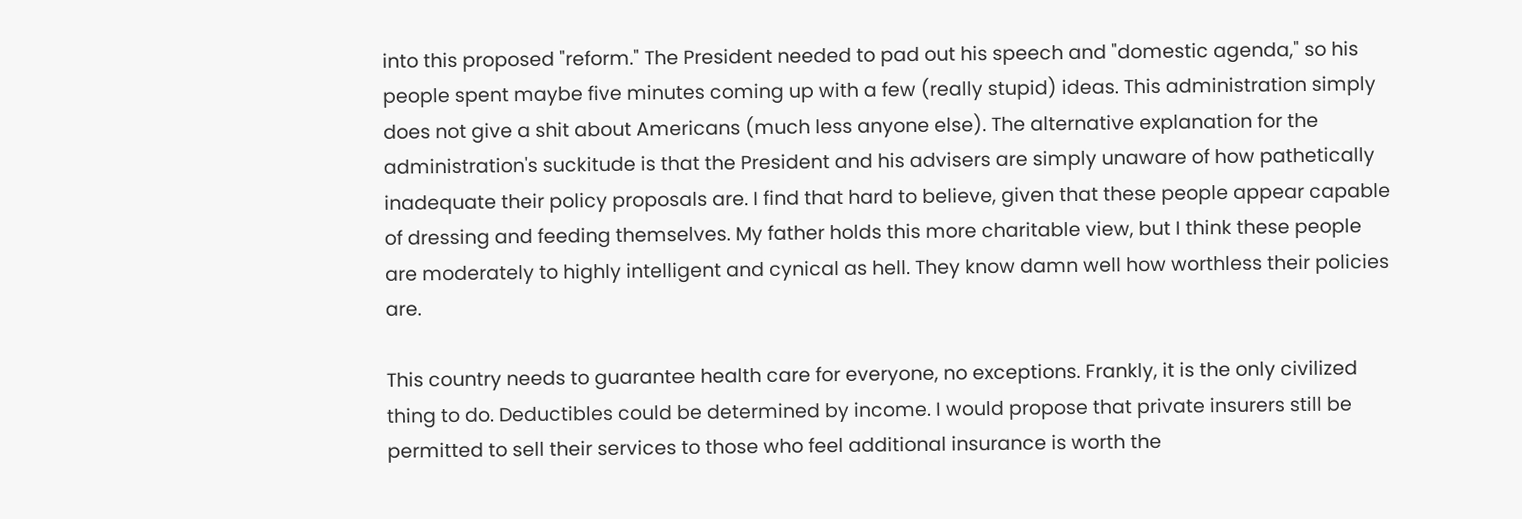into this proposed "reform." The President needed to pad out his speech and "domestic agenda," so his people spent maybe five minutes coming up with a few (really stupid) ideas. This administration simply does not give a shit about Americans (much less anyone else). The alternative explanation for the administration's suckitude is that the President and his advisers are simply unaware of how pathetically inadequate their policy proposals are. I find that hard to believe, given that these people appear capable of dressing and feeding themselves. My father holds this more charitable view, but I think these people are moderately to highly intelligent and cynical as hell. They know damn well how worthless their policies are.

This country needs to guarantee health care for everyone, no exceptions. Frankly, it is the only civilized thing to do. Deductibles could be determined by income. I would propose that private insurers still be permitted to sell their services to those who feel additional insurance is worth the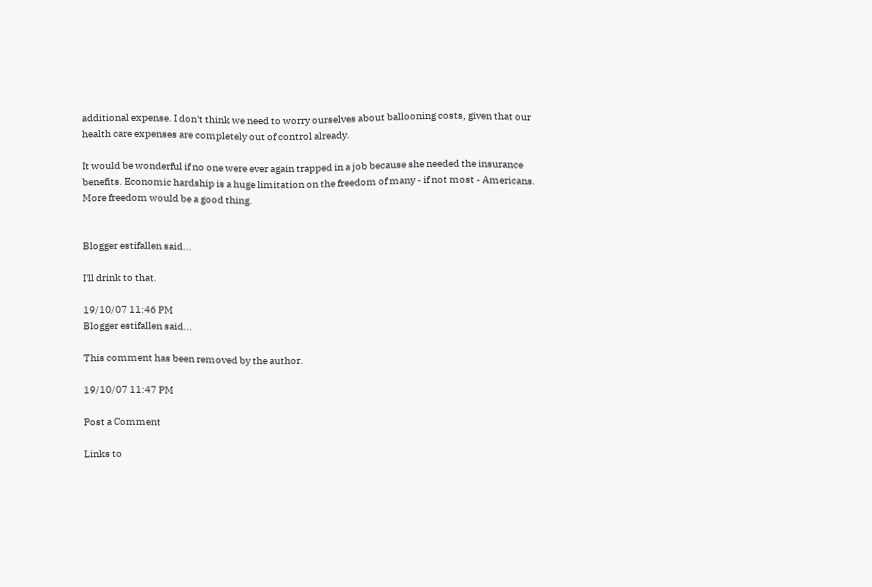additional expense. I don't think we need to worry ourselves about ballooning costs, given that our health care expenses are completely out of control already.

It would be wonderful if no one were ever again trapped in a job because she needed the insurance benefits. Economic hardship is a huge limitation on the freedom of many - if not most - Americans. More freedom would be a good thing.


Blogger estifallen said...

I'll drink to that.

19/10/07 11:46 PM
Blogger estifallen said...

This comment has been removed by the author.

19/10/07 11:47 PM

Post a Comment

Links to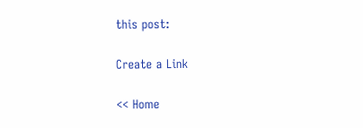this post:

Create a Link

<< Home